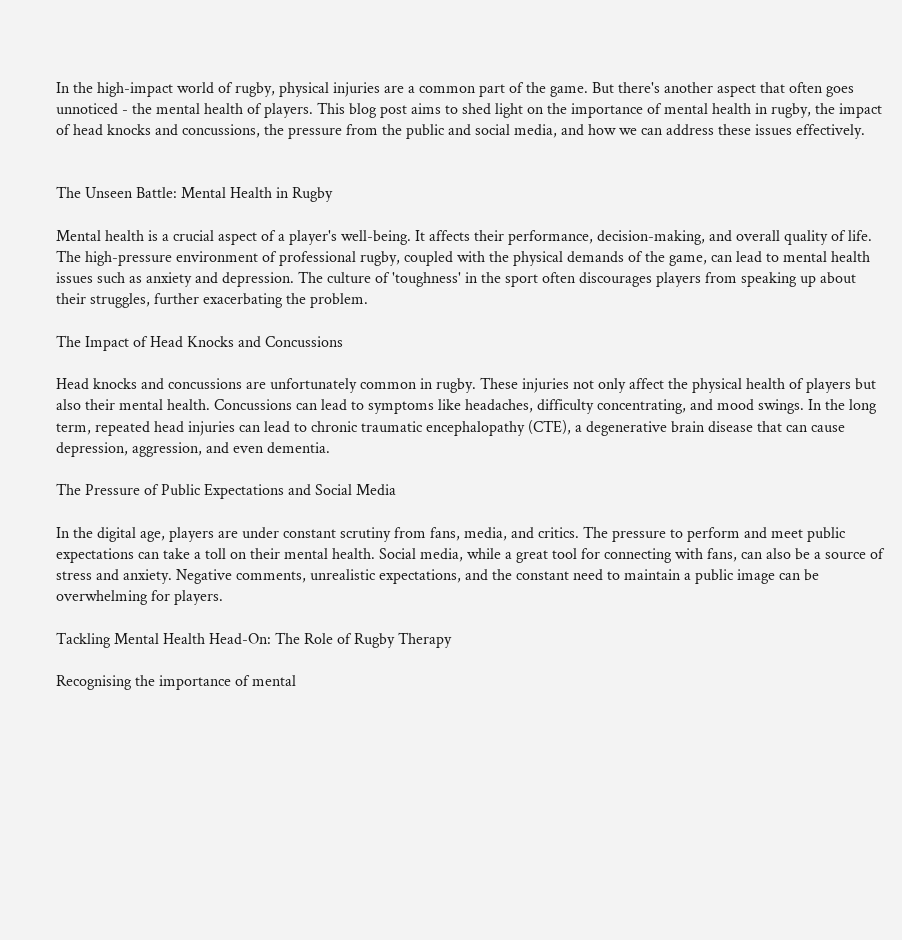In the high-impact world of rugby, physical injuries are a common part of the game. But there's another aspect that often goes unnoticed - the mental health of players. This blog post aims to shed light on the importance of mental health in rugby, the impact of head knocks and concussions, the pressure from the public and social media, and how we can address these issues effectively.


The Unseen Battle: Mental Health in Rugby

Mental health is a crucial aspect of a player's well-being. It affects their performance, decision-making, and overall quality of life. The high-pressure environment of professional rugby, coupled with the physical demands of the game, can lead to mental health issues such as anxiety and depression. The culture of 'toughness' in the sport often discourages players from speaking up about their struggles, further exacerbating the problem.

The Impact of Head Knocks and Concussions

Head knocks and concussions are unfortunately common in rugby. These injuries not only affect the physical health of players but also their mental health. Concussions can lead to symptoms like headaches, difficulty concentrating, and mood swings. In the long term, repeated head injuries can lead to chronic traumatic encephalopathy (CTE), a degenerative brain disease that can cause depression, aggression, and even dementia.

The Pressure of Public Expectations and Social Media

In the digital age, players are under constant scrutiny from fans, media, and critics. The pressure to perform and meet public expectations can take a toll on their mental health. Social media, while a great tool for connecting with fans, can also be a source of stress and anxiety. Negative comments, unrealistic expectations, and the constant need to maintain a public image can be overwhelming for players.

Tackling Mental Health Head-On: The Role of Rugby Therapy

Recognising the importance of mental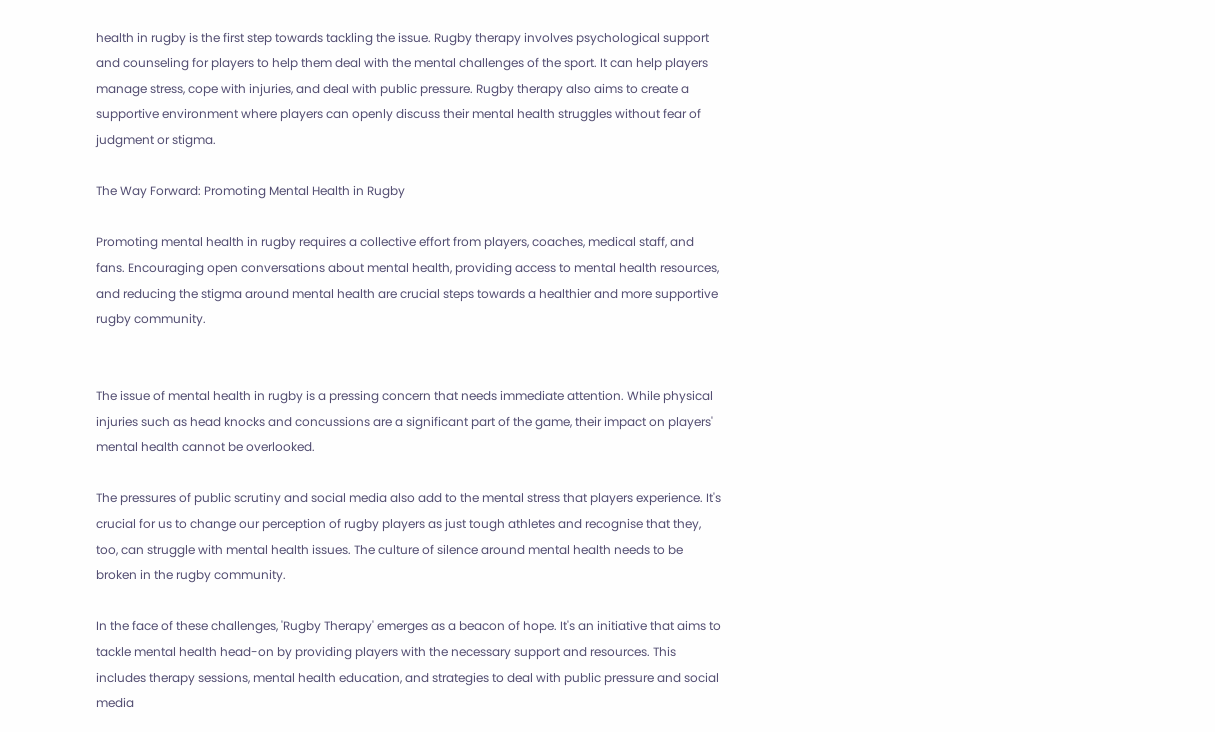health in rugby is the first step towards tackling the issue. Rugby therapy involves psychological support and counseling for players to help them deal with the mental challenges of the sport. It can help players manage stress, cope with injuries, and deal with public pressure. Rugby therapy also aims to create a supportive environment where players can openly discuss their mental health struggles without fear of judgment or stigma.

The Way Forward: Promoting Mental Health in Rugby

Promoting mental health in rugby requires a collective effort from players, coaches, medical staff, and fans. Encouraging open conversations about mental health, providing access to mental health resources, and reducing the stigma around mental health are crucial steps towards a healthier and more supportive rugby community.


The issue of mental health in rugby is a pressing concern that needs immediate attention. While physical injuries such as head knocks and concussions are a significant part of the game, their impact on players' mental health cannot be overlooked.

The pressures of public scrutiny and social media also add to the mental stress that players experience. It's crucial for us to change our perception of rugby players as just tough athletes and recognise that they, too, can struggle with mental health issues. The culture of silence around mental health needs to be broken in the rugby community.

In the face of these challenges, 'Rugby Therapy' emerges as a beacon of hope. It's an initiative that aims to tackle mental health head-on by providing players with the necessary support and resources. This includes therapy sessions, mental health education, and strategies to deal with public pressure and social media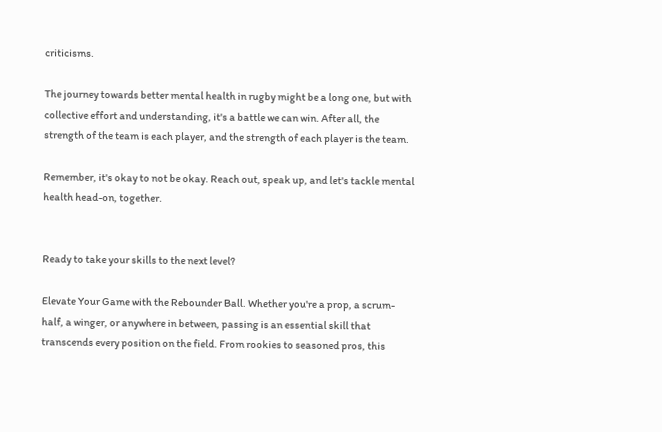criticisms.

The journey towards better mental health in rugby might be a long one, but with collective effort and understanding, it's a battle we can win. After all, the strength of the team is each player, and the strength of each player is the team.

Remember, it's okay to not be okay. Reach out, speak up, and let's tackle mental health head-on, together.


Ready to take your skills to the next level?

Elevate Your Game with the Rebounder Ball. Whether you're a prop, a scrum-half, a winger, or anywhere in between, passing is an essential skill that transcends every position on the field. From rookies to seasoned pros, this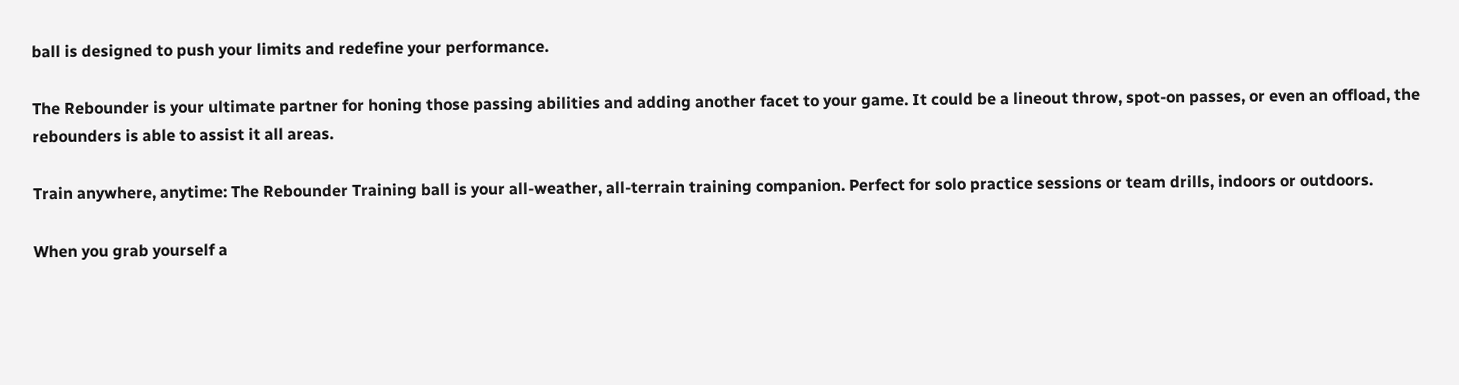ball is designed to push your limits and redefine your performance.

The Rebounder is your ultimate partner for honing those passing abilities and adding another facet to your game. It could be a lineout throw, spot-on passes, or even an offload, the rebounders is able to assist it all areas.

Train anywhere, anytime: The Rebounder Training ball is your all-weather, all-terrain training companion. Perfect for solo practice sessions or team drills, indoors or outdoors.

When you grab yourself a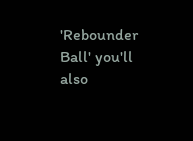'Rebounder Ball' you'll also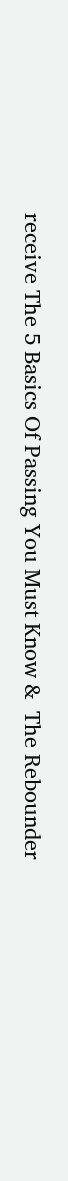receive The 5 Basics Of Passing You Must Know &  The Rebounder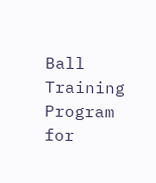Ball Training Program for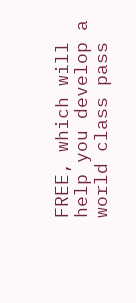FREE, which will help you develop a world class pass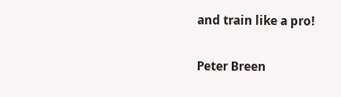and train like a pro!

Peter Breen